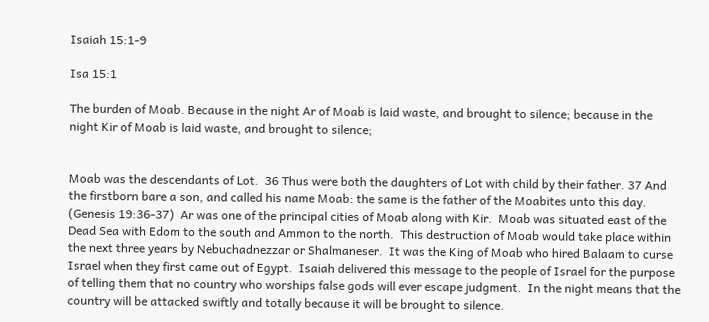Isaiah 15:1-9

Isa 15:1

The burden of Moab. Because in the night Ar of Moab is laid waste, and brought to silence; because in the night Kir of Moab is laid waste, and brought to silence;


Moab was the descendants of Lot.  36 Thus were both the daughters of Lot with child by their father. 37 And the firstborn bare a son, and called his name Moab: the same is the father of the Moabites unto this day. (Genesis 19:36-37)  Ar was one of the principal cities of Moab along with Kir.  Moab was situated east of the Dead Sea with Edom to the south and Ammon to the north.  This destruction of Moab would take place within the next three years by Nebuchadnezzar or Shalmaneser.  It was the King of Moab who hired Balaam to curse Israel when they first came out of Egypt.  Isaiah delivered this message to the people of Israel for the purpose of telling them that no country who worships false gods will ever escape judgment.  In the night means that the country will be attacked swiftly and totally because it will be brought to silence.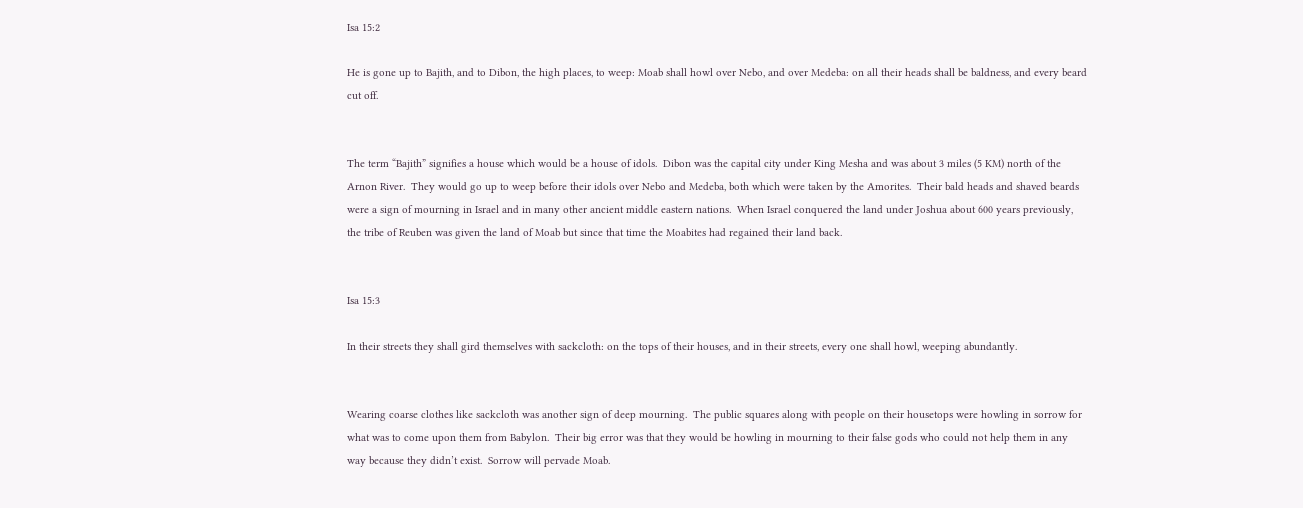Isa 15:2

He is gone up to Bajith, and to Dibon, the high places, to weep: Moab shall howl over Nebo, and over Medeba: on all their heads shall be baldness, and every beard cut off.


The term “Bajith” signifies a house which would be a house of idols.  Dibon was the capital city under King Mesha and was about 3 miles (5 KM) north of the Arnon River.  They would go up to weep before their idols over Nebo and Medeba, both which were taken by the Amorites.  Their bald heads and shaved beards were a sign of mourning in Israel and in many other ancient middle eastern nations.  When Israel conquered the land under Joshua about 600 years previously, the tribe of Reuben was given the land of Moab but since that time the Moabites had regained their land back.


Isa 15:3

In their streets they shall gird themselves with sackcloth: on the tops of their houses, and in their streets, every one shall howl, weeping abundantly.


Wearing coarse clothes like sackcloth was another sign of deep mourning.  The public squares along with people on their housetops were howling in sorrow for what was to come upon them from Babylon.  Their big error was that they would be howling in mourning to their false gods who could not help them in any way because they didn’t exist.  Sorrow will pervade Moab.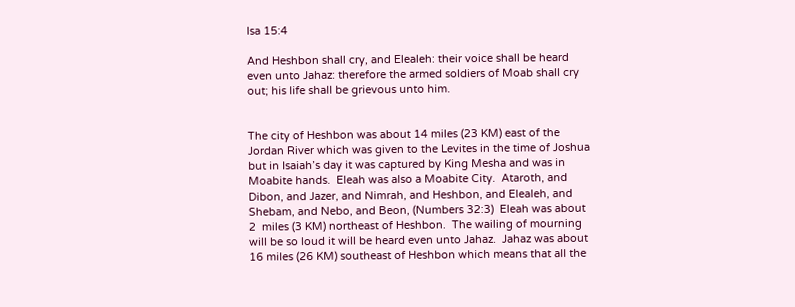Isa 15:4

And Heshbon shall cry, and Elealeh: their voice shall be heard even unto Jahaz: therefore the armed soldiers of Moab shall cry out; his life shall be grievous unto him.


The city of Heshbon was about 14 miles (23 KM) east of the Jordan River which was given to the Levites in the time of Joshua but in Isaiah’s day it was captured by King Mesha and was in Moabite hands.  Eleah was also a Moabite City.  Ataroth, and Dibon, and Jazer, and Nimrah, and Heshbon, and Elealeh, and Shebam, and Nebo, and Beon, (Numbers 32:3)  Eleah was about 2  miles (3 KM) northeast of Heshbon.  The wailing of mourning will be so loud it will be heard even unto Jahaz.  Jahaz was about 16 miles (26 KM) southeast of Heshbon which means that all the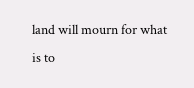land will mourn for what is to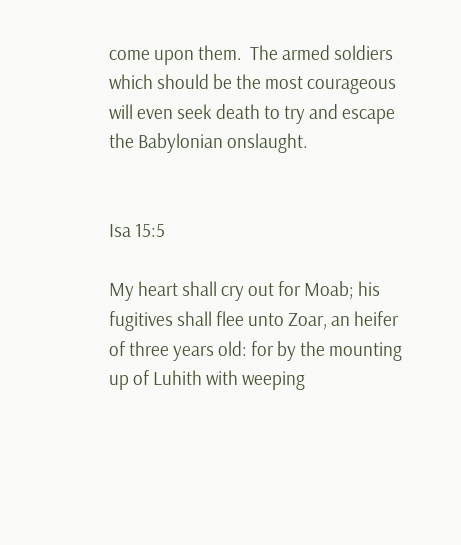come upon them.  The armed soldiers which should be the most courageous will even seek death to try and escape the Babylonian onslaught.


Isa 15:5

My heart shall cry out for Moab; his fugitives shall flee unto Zoar, an heifer of three years old: for by the mounting up of Luhith with weeping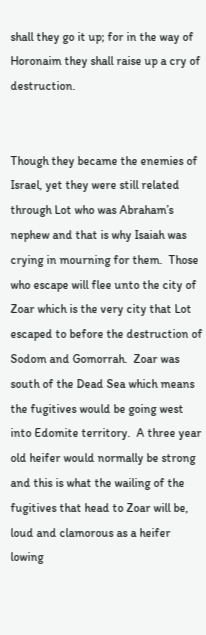shall they go it up; for in the way of Horonaim they shall raise up a cry of destruction.


Though they became the enemies of Israel, yet they were still related through Lot who was Abraham’s nephew and that is why Isaiah was crying in mourning for them.  Those who escape will flee unto the city of Zoar which is the very city that Lot escaped to before the destruction of Sodom and Gomorrah.  Zoar was south of the Dead Sea which means the fugitives would be going west into Edomite territory.  A three year old heifer would normally be strong and this is what the wailing of the fugitives that head to Zoar will be, loud and clamorous as a heifer lowing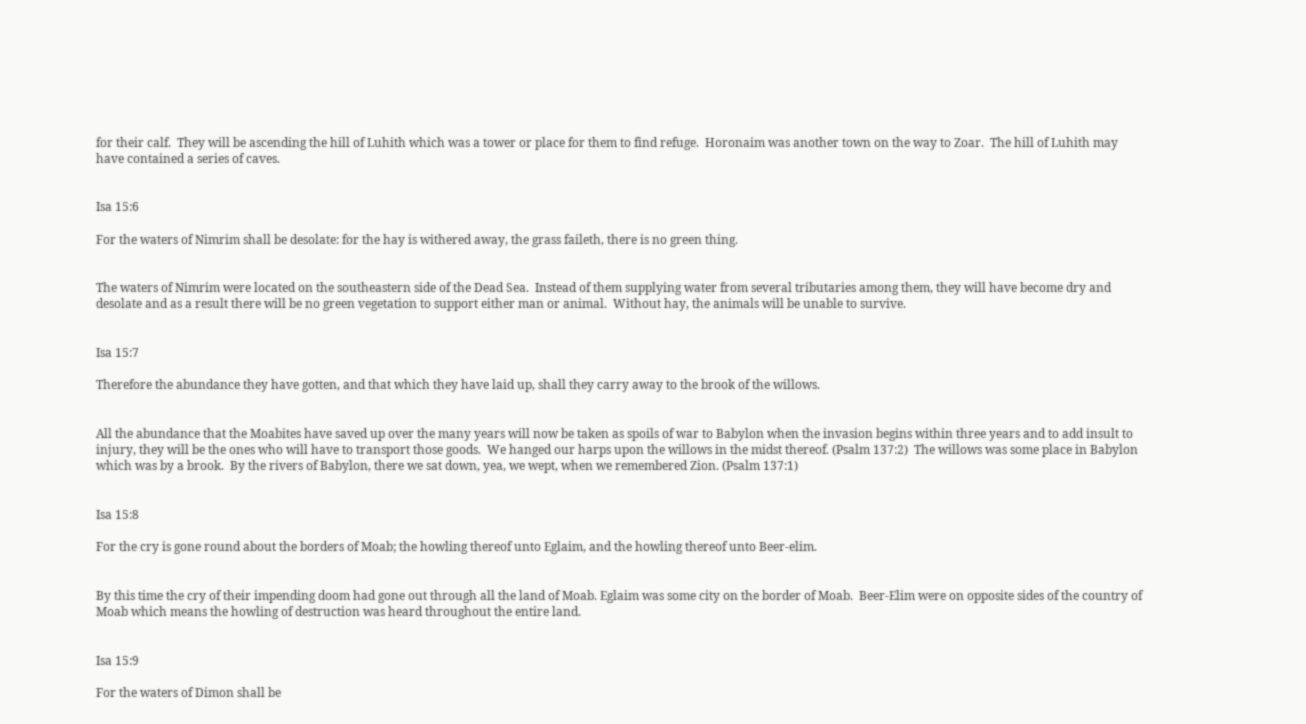for their calf.  They will be ascending the hill of Luhith which was a tower or place for them to find refuge.  Horonaim was another town on the way to Zoar.  The hill of Luhith may have contained a series of caves.


Isa 15:6

For the waters of Nimrim shall be desolate: for the hay is withered away, the grass faileth, there is no green thing.


The waters of Nimrim were located on the southeastern side of the Dead Sea.  Instead of them supplying water from several tributaries among them, they will have become dry and desolate and as a result there will be no green vegetation to support either man or animal.  Without hay, the animals will be unable to survive.


Isa 15:7

Therefore the abundance they have gotten, and that which they have laid up, shall they carry away to the brook of the willows.


All the abundance that the Moabites have saved up over the many years will now be taken as spoils of war to Babylon when the invasion begins within three years and to add insult to injury, they will be the ones who will have to transport those goods.  We hanged our harps upon the willows in the midst thereof. (Psalm 137:2)  The willows was some place in Babylon which was by a brook.  By the rivers of Babylon, there we sat down, yea, we wept, when we remembered Zion. (Psalm 137:1)


Isa 15:8

For the cry is gone round about the borders of Moab; the howling thereof unto Eglaim, and the howling thereof unto Beer-elim.


By this time the cry of their impending doom had gone out through all the land of Moab. Eglaim was some city on the border of Moab.  Beer-Elim were on opposite sides of the country of Moab which means the howling of destruction was heard throughout the entire land.


Isa 15:9

For the waters of Dimon shall be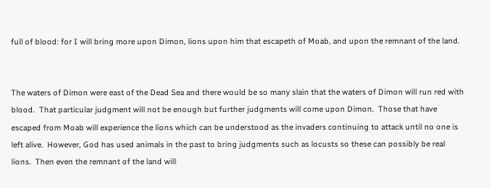full of blood: for I will bring more upon Dimon, lions upon him that escapeth of Moab, and upon the remnant of the land.


The waters of Dimon were east of the Dead Sea and there would be so many slain that the waters of Dimon will run red with blood.  That particular judgment will not be enough but further judgments will come upon Dimon.  Those that have escaped from Moab will experience the lions which can be understood as the invaders continuing to attack until no one is left alive.  However, God has used animals in the past to bring judgments such as locusts so these can possibly be real lions.  Then even the remnant of the land will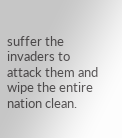suffer the invaders to attack them and wipe the entire nation clean.